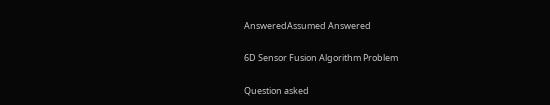AnsweredAssumed Answered

6D Sensor Fusion Algorithm Problem

Question asked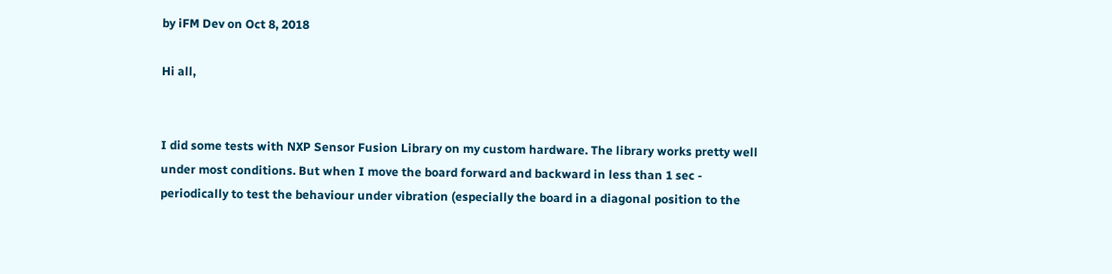by iFM Dev on Oct 8, 2018

Hi all,


I did some tests with NXP Sensor Fusion Library on my custom hardware. The library works pretty well under most conditions. But when I move the board forward and backward in less than 1 sec - periodically to test the behaviour under vibration (especially the board in a diagonal position to the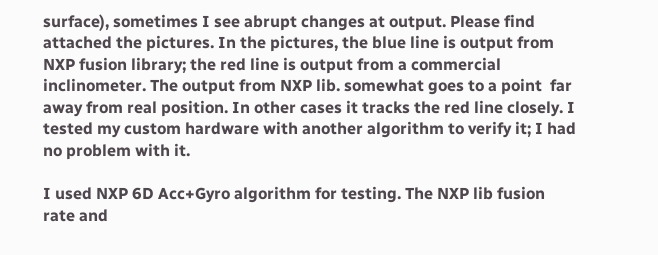surface), sometimes I see abrupt changes at output. Please find attached the pictures. In the pictures, the blue line is output from NXP fusion library; the red line is output from a commercial inclinometer. The output from NXP lib. somewhat goes to a point  far away from real position. In other cases it tracks the red line closely. I tested my custom hardware with another algorithm to verify it; I had no problem with it.

I used NXP 6D Acc+Gyro algorithm for testing. The NXP lib fusion rate and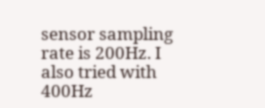sensor sampling rate is 200Hz. I also tried with 400Hz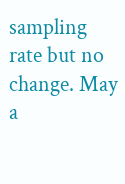sampling rate but no change. May a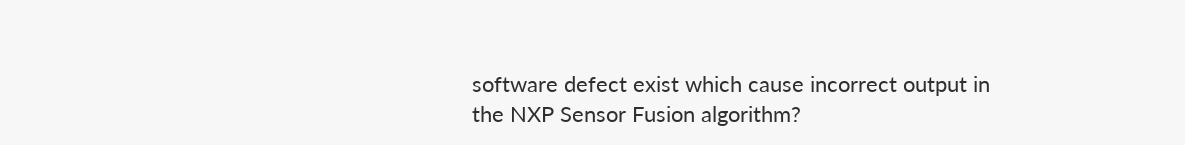software defect exist which cause incorrect output in the NXP Sensor Fusion algorithm?